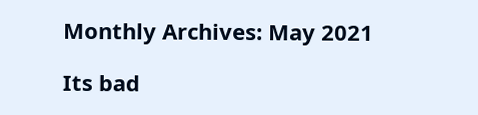Monthly Archives: May 2021

Its bad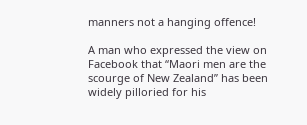manners not a hanging offence!

A man who expressed the view on Facebook that “Maori men are the scourge of New Zealand” has been widely pilloried for his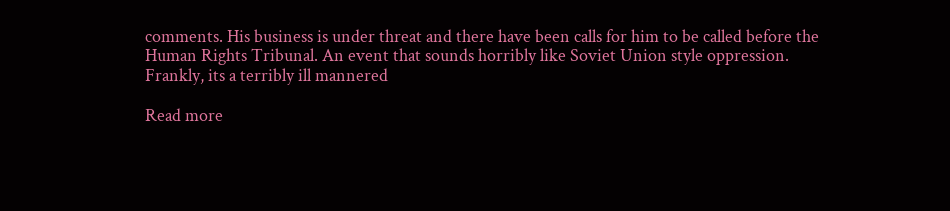comments. His business is under threat and there have been calls for him to be called before the Human Rights Tribunal. An event that sounds horribly like Soviet Union style oppression. Frankly, its a terribly ill mannered

Read more